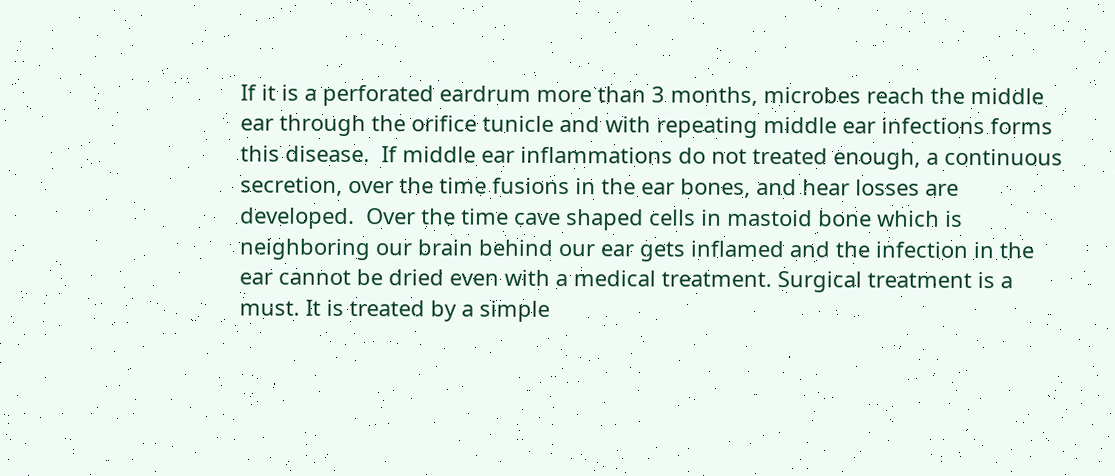If it is a perforated eardrum more than 3 months, microbes reach the middle ear through the orifice tunicle and with repeating middle ear infections forms this disease.  If middle ear inflammations do not treated enough, a continuous secretion, over the time fusions in the ear bones, and hear losses are developed.  Over the time cave shaped cells in mastoid bone which is neighboring our brain behind our ear gets inflamed and the infection in the ear cannot be dried even with a medical treatment. Surgical treatment is a must. It is treated by a simple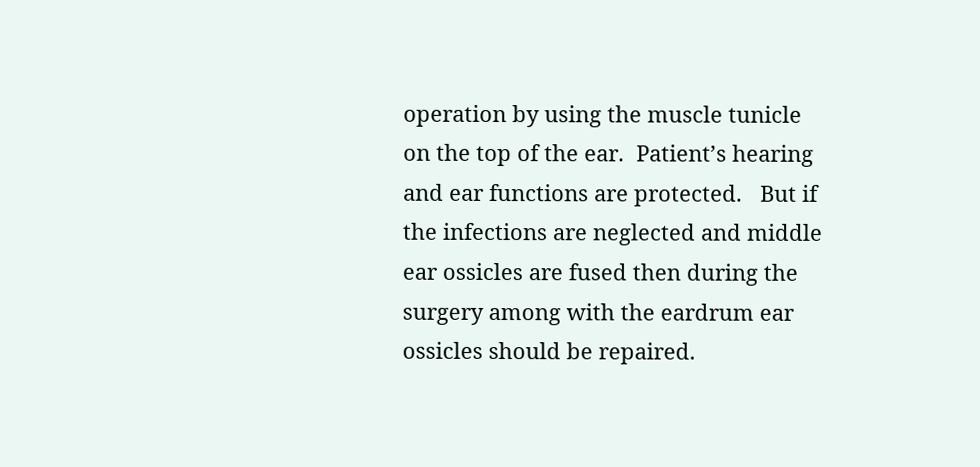operation by using the muscle tunicle on the top of the ear.  Patient’s hearing and ear functions are protected.   But if the infections are neglected and middle ear ossicles are fused then during the surgery among with the eardrum ear ossicles should be repaired.